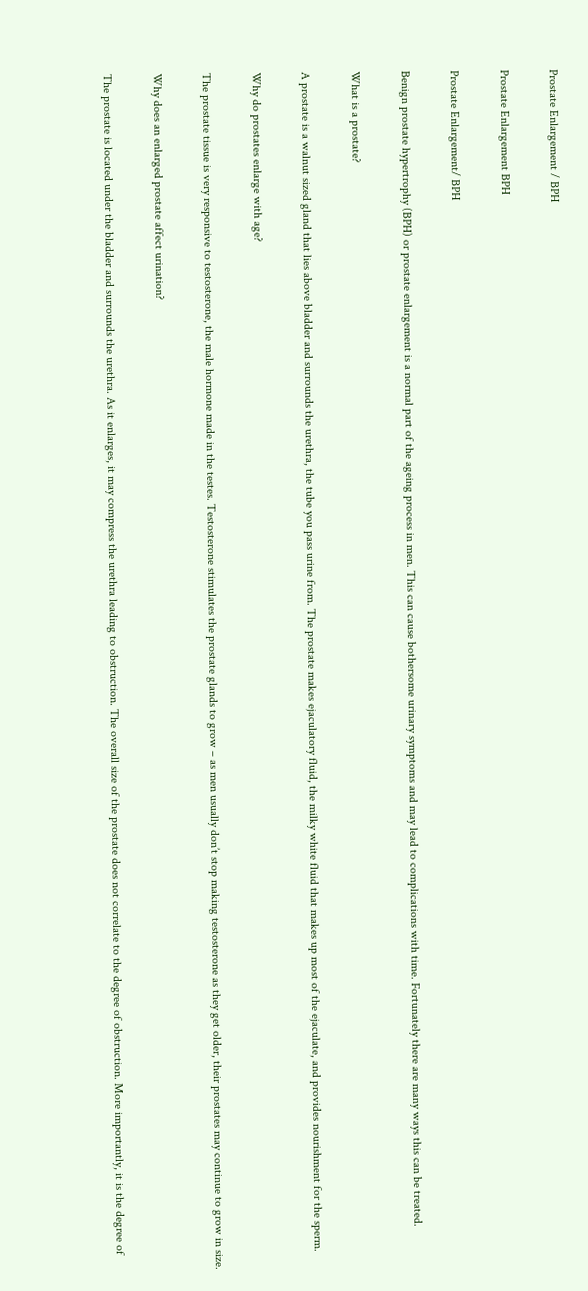Prostate Enlargement / BPH

Prostate Enlargement BPH

Prostate Enlargement/ BPH

Benign prostate hypertrophy (BPH) or prostate enlargement is a normal part of the ageing process in men. This can cause bothersome urinary symptoms and may lead to complications with time. Fortunately there are many ways this can be treated.

What is a prostate?

A prostate is a walnut sized gland that lies above bladder and surrounds the urethra, the tube you pass urine from. The prostate makes ejaculatory fluid, the milky white fluid that makes up most of the ejaculate, and provides nourishment for the sperm.

Why do prostates enlarge with age?

The prostate tissue is very responsive to testosterone, the male hormone made in the testes. Testosterone stimulates the prostate glands to grow – as men usually don’t stop making testosterone as they get older, their prostates may continue to grow in size.

Why does an enlarged prostate affect urination?

The prostate is located under the bladder and surrounds the urethra. As it enlarges, it may compress the urethra leading to obstruction. The overall size of the prostate does not correlate to the degree of obstruction. More importantly, it is the degree of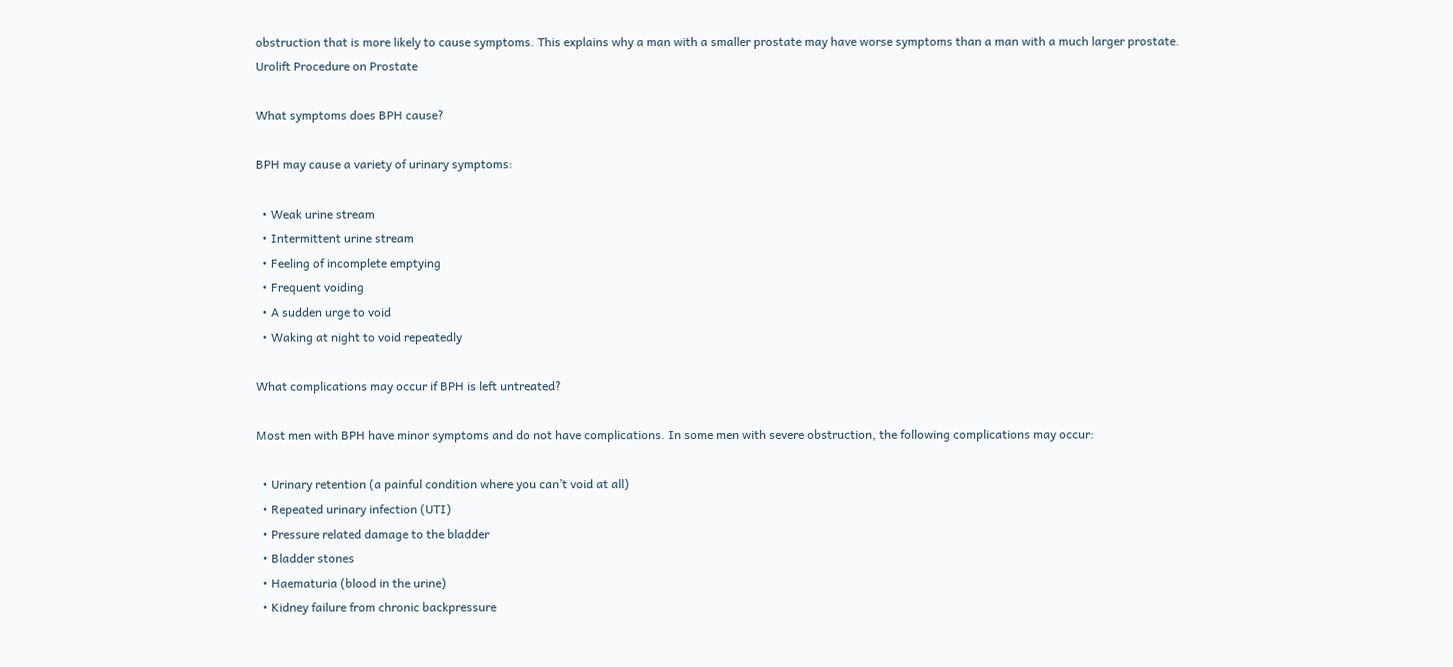obstruction that is more likely to cause symptoms. This explains why a man with a smaller prostate may have worse symptoms than a man with a much larger prostate.
Urolift Procedure on Prostate

What symptoms does BPH cause?

BPH may cause a variety of urinary symptoms:

  • Weak urine stream
  • Intermittent urine stream
  • Feeling of incomplete emptying
  • Frequent voiding
  • A sudden urge to void
  • Waking at night to void repeatedly

What complications may occur if BPH is left untreated?

Most men with BPH have minor symptoms and do not have complications. In some men with severe obstruction, the following complications may occur:

  • Urinary retention (a painful condition where you can’t void at all)
  • Repeated urinary infection (UTI)
  • Pressure related damage to the bladder
  • Bladder stones
  • Haematuria (blood in the urine)
  • Kidney failure from chronic backpressure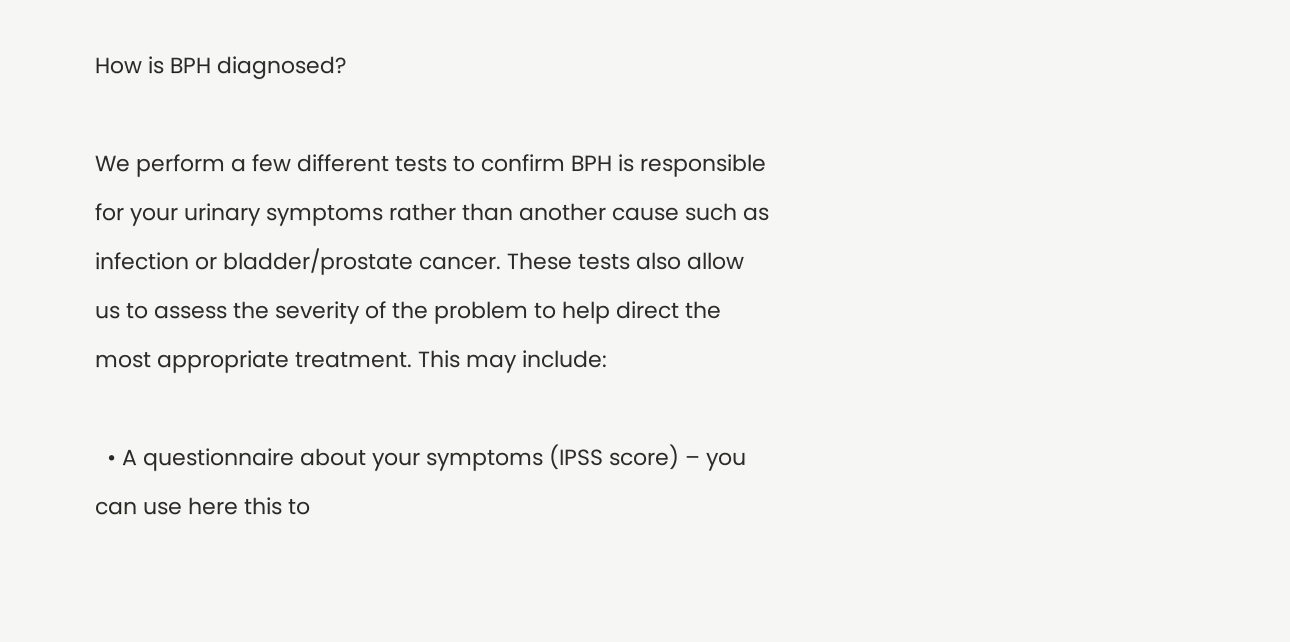How is BPH diagnosed?

We perform a few different tests to confirm BPH is responsible for your urinary symptoms rather than another cause such as infection or bladder/prostate cancer. These tests also allow us to assess the severity of the problem to help direct the most appropriate treatment. This may include:

  • A questionnaire about your symptoms (IPSS score) – you can use here this to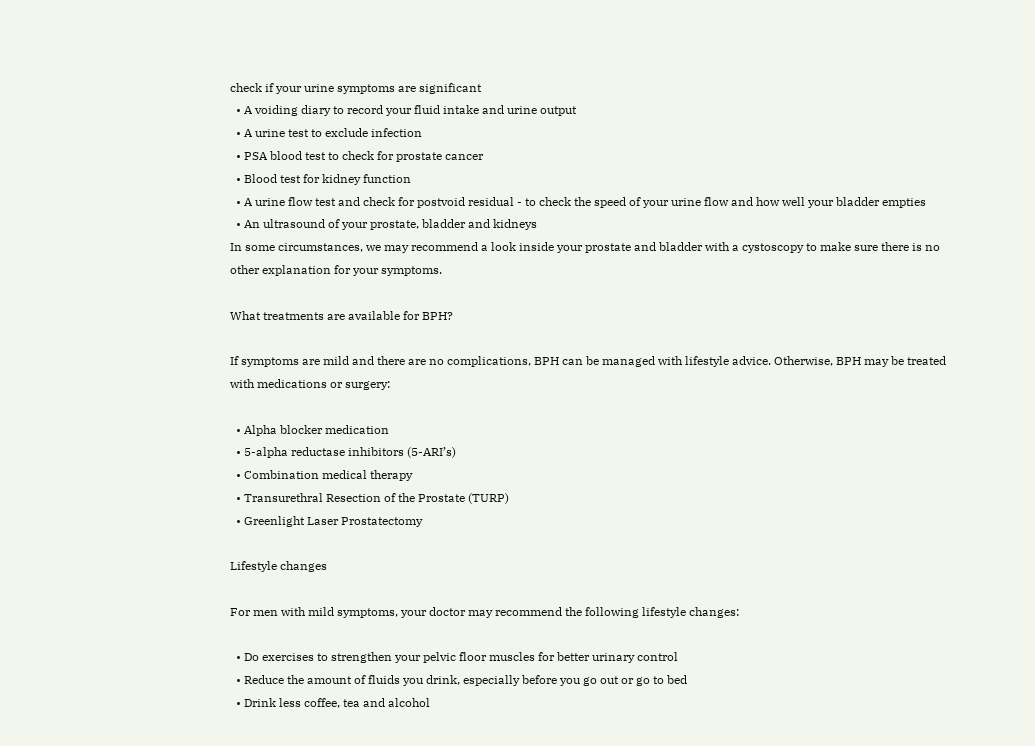check if your urine symptoms are significant
  • A voiding diary to record your fluid intake and urine output
  • A urine test to exclude infection
  • PSA blood test to check for prostate cancer
  • Blood test for kidney function
  • A urine flow test and check for postvoid residual - to check the speed of your urine flow and how well your bladder empties
  • An ultrasound of your prostate, bladder and kidneys
In some circumstances, we may recommend a look inside your prostate and bladder with a cystoscopy to make sure there is no other explanation for your symptoms.

What treatments are available for BPH?

If symptoms are mild and there are no complications, BPH can be managed with lifestyle advice. Otherwise, BPH may be treated with medications or surgery:

  • Alpha blocker medication
  • 5-alpha reductase inhibitors (5-ARI’s)
  • Combination medical therapy
  • Transurethral Resection of the Prostate (TURP)
  • Greenlight Laser Prostatectomy

Lifestyle changes

For men with mild symptoms, your doctor may recommend the following lifestyle changes:

  • Do exercises to strengthen your pelvic floor muscles for better urinary control
  • Reduce the amount of fluids you drink, especially before you go out or go to bed
  • Drink less coffee, tea and alcohol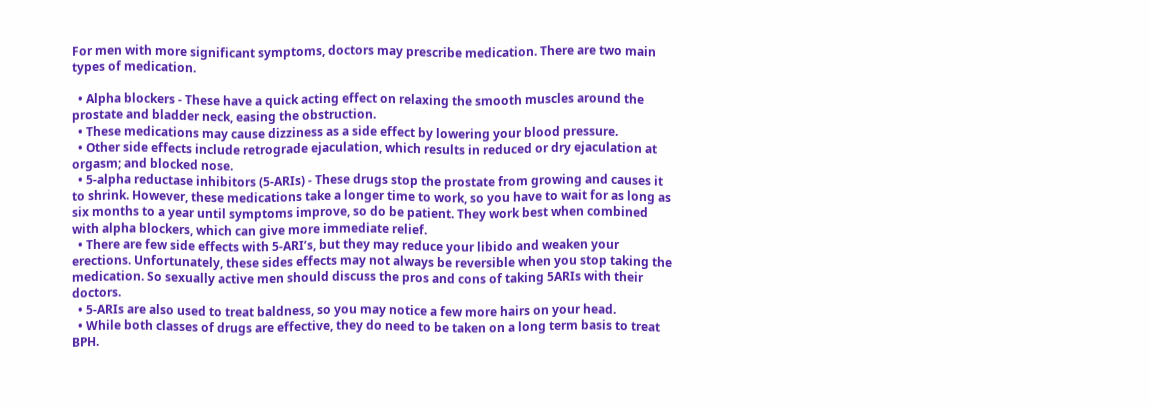For men with more significant symptoms, doctors may prescribe medication. There are two main types of medication.

  • Alpha blockers - These have a quick acting effect on relaxing the smooth muscles around the prostate and bladder neck, easing the obstruction.
  • These medications may cause dizziness as a side effect by lowering your blood pressure.
  • Other side effects include retrograde ejaculation, which results in reduced or dry ejaculation at orgasm; and blocked nose.
  • 5-alpha reductase inhibitors (5-ARIs) - These drugs stop the prostate from growing and causes it to shrink. However, these medications take a longer time to work, so you have to wait for as long as six months to a year until symptoms improve, so do be patient. They work best when combined with alpha blockers, which can give more immediate relief.
  • There are few side effects with 5-ARI’s, but they may reduce your libido and weaken your erections. Unfortunately, these sides effects may not always be reversible when you stop taking the medication. So sexually active men should discuss the pros and cons of taking 5ARIs with their doctors.
  • 5-ARIs are also used to treat baldness, so you may notice a few more hairs on your head.
  • While both classes of drugs are effective, they do need to be taken on a long term basis to treat BPH.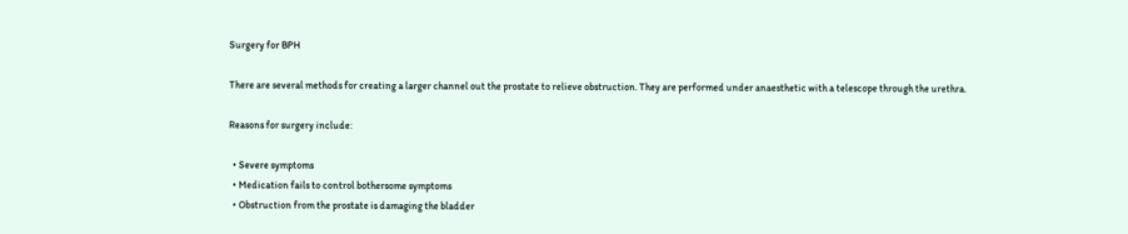Surgery for BPH

There are several methods for creating a larger channel out the prostate to relieve obstruction. They are performed under anaesthetic with a telescope through the urethra.

Reasons for surgery include:

  • Severe symptoms
  • Medication fails to control bothersome symptoms
  • Obstruction from the prostate is damaging the bladder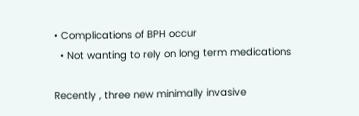• Complications of BPH occur
  • Not wanting to rely on long term medications

Recently , three new minimally invasive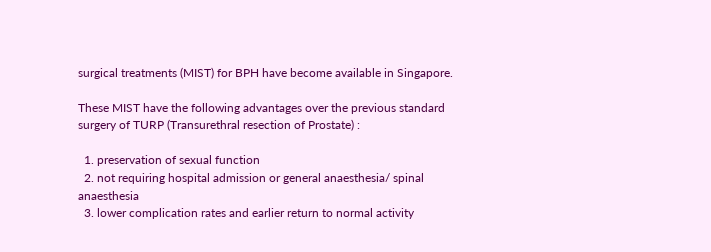surgical treatments (MIST) for BPH have become available in Singapore.

These MIST have the following advantages over the previous standard surgery of TURP (Transurethral resection of Prostate) :

  1. preservation of sexual function
  2. not requiring hospital admission or general anaesthesia/ spinal anaesthesia
  3. lower complication rates and earlier return to normal activity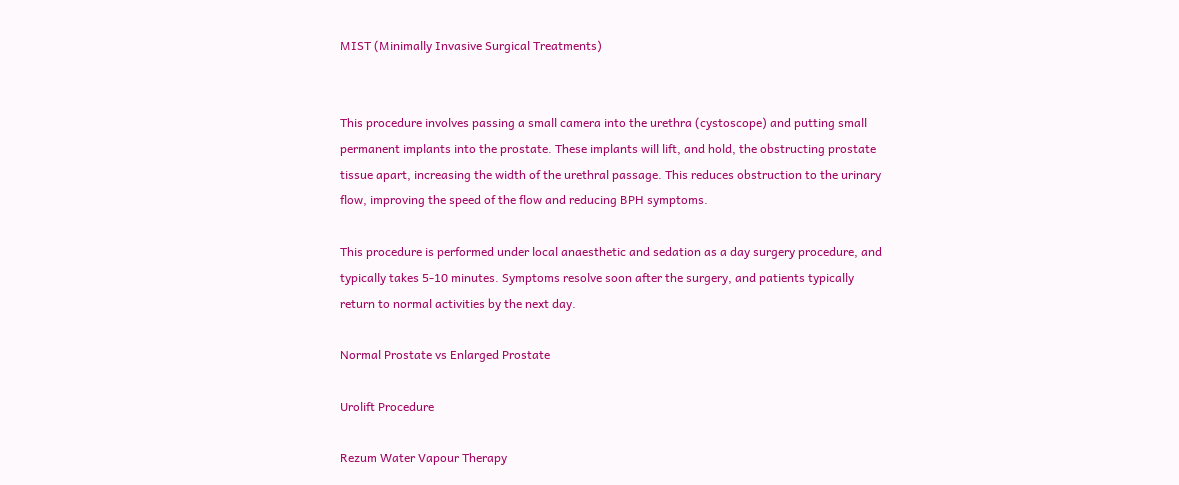MIST (Minimally Invasive Surgical Treatments)


This procedure involves passing a small camera into the urethra (cystoscope) and putting small permanent implants into the prostate. These implants will lift, and hold, the obstructing prostate tissue apart, increasing the width of the urethral passage. This reduces obstruction to the urinary flow, improving the speed of the flow and reducing BPH symptoms.

This procedure is performed under local anaesthetic and sedation as a day surgery procedure, and typically takes 5-10 minutes. Symptoms resolve soon after the surgery, and patients typically return to normal activities by the next day.

Normal Prostate vs Enlarged Prostate

Urolift Procedure

Rezum Water Vapour Therapy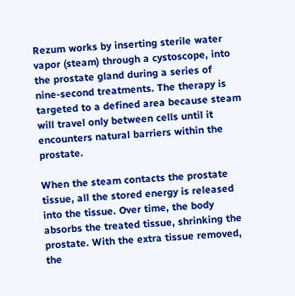Rezum works by inserting sterile water vapor (steam) through a cystoscope, into the prostate gland during a series of nine-second treatments. The therapy is targeted to a defined area because steam will travel only between cells until it encounters natural barriers within the prostate.

When the steam contacts the prostate tissue, all the stored energy is released into the tissue. Over time, the body absorbs the treated tissue, shrinking the prostate. With the extra tissue removed, the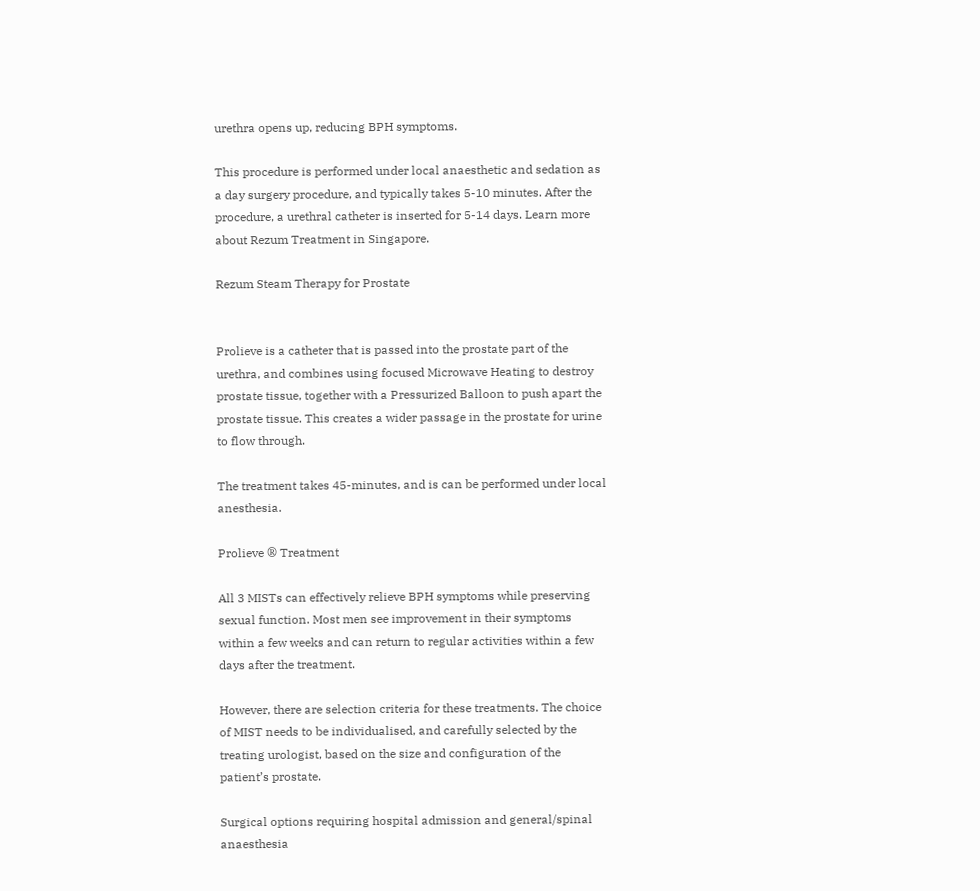urethra opens up, reducing BPH symptoms.

This procedure is performed under local anaesthetic and sedation as a day surgery procedure, and typically takes 5-10 minutes. After the procedure, a urethral catheter is inserted for 5-14 days. Learn more about Rezum Treatment in Singapore.

Rezum Steam Therapy for Prostate


Prolieve is a catheter that is passed into the prostate part of the urethra, and combines using focused Microwave Heating to destroy prostate tissue, together with a Pressurized Balloon to push apart the prostate tissue. This creates a wider passage in the prostate for urine to flow through.

The treatment takes 45-minutes, and is can be performed under local anesthesia.

Prolieve ® Treatment

All 3 MISTs can effectively relieve BPH symptoms while preserving sexual function. Most men see improvement in their symptoms within a few weeks and can return to regular activities within a few days after the treatment.

However, there are selection criteria for these treatments. The choice of MIST needs to be individualised, and carefully selected by the treating urologist, based on the size and configuration of the patient’s prostate.

Surgical options requiring hospital admission and general/spinal anaesthesia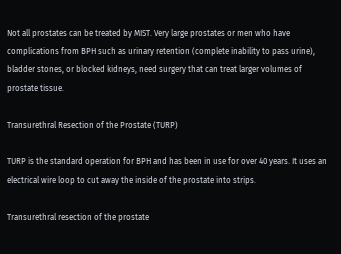Not all prostates can be treated by MIST. Very large prostates or men who have complications from BPH such as urinary retention (complete inability to pass urine), bladder stones, or blocked kidneys, need surgery that can treat larger volumes of prostate tissue.

Transurethral Resection of the Prostate (TURP)

TURP is the standard operation for BPH and has been in use for over 40 years. It uses an electrical wire loop to cut away the inside of the prostate into strips.

Transurethral resection of the prostate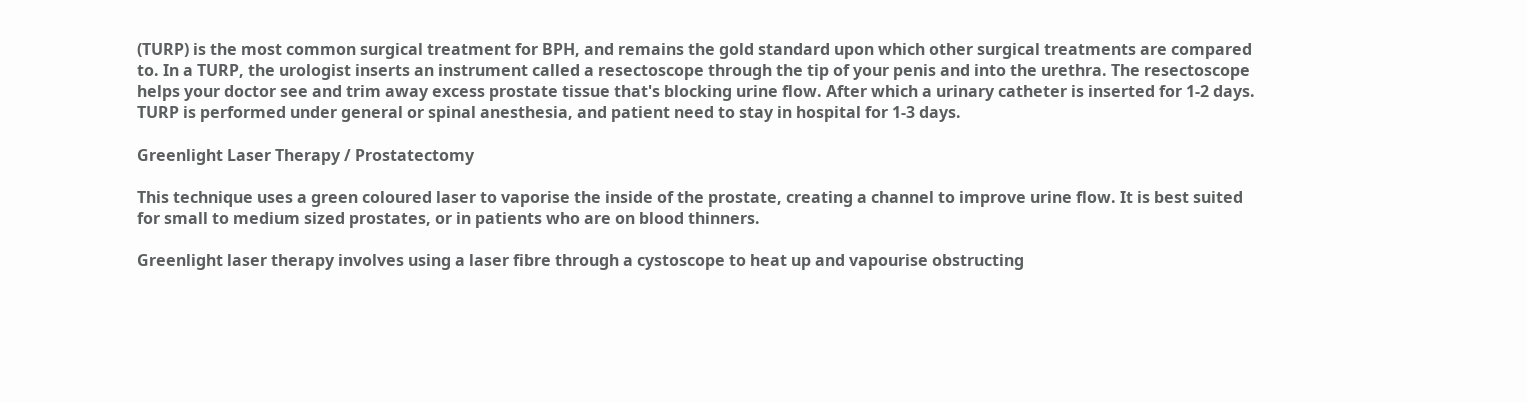(TURP) is the most common surgical treatment for BPH, and remains the gold standard upon which other surgical treatments are compared to. In a TURP, the urologist inserts an instrument called a resectoscope through the tip of your penis and into the urethra. The resectoscope helps your doctor see and trim away excess prostate tissue that's blocking urine flow. After which a urinary catheter is inserted for 1-2 days. TURP is performed under general or spinal anesthesia, and patient need to stay in hospital for 1-3 days.

Greenlight Laser Therapy / Prostatectomy

This technique uses a green coloured laser to vaporise the inside of the prostate, creating a channel to improve urine flow. It is best suited for small to medium sized prostates, or in patients who are on blood thinners.

Greenlight laser therapy involves using a laser fibre through a cystoscope to heat up and vapourise obstructing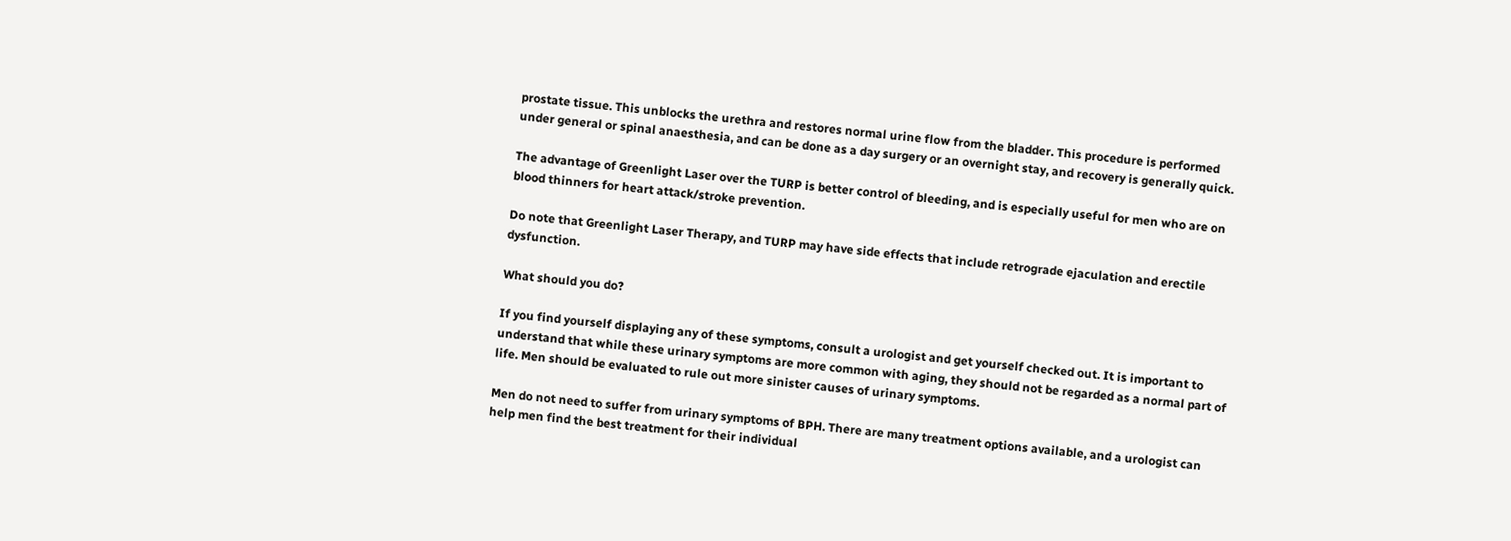prostate tissue. This unblocks the urethra and restores normal urine flow from the bladder. This procedure is performed under general or spinal anaesthesia, and can be done as a day surgery or an overnight stay, and recovery is generally quick.

The advantage of Greenlight Laser over the TURP is better control of bleeding, and is especially useful for men who are on blood thinners for heart attack/stroke prevention.

Do note that Greenlight Laser Therapy, and TURP may have side effects that include retrograde ejaculation and erectile dysfunction.

What should you do?

If you find yourself displaying any of these symptoms, consult a urologist and get yourself checked out. It is important to understand that while these urinary symptoms are more common with aging, they should not be regarded as a normal part of life. Men should be evaluated to rule out more sinister causes of urinary symptoms.

Men do not need to suffer from urinary symptoms of BPH. There are many treatment options available, and a urologist can help men find the best treatment for their individual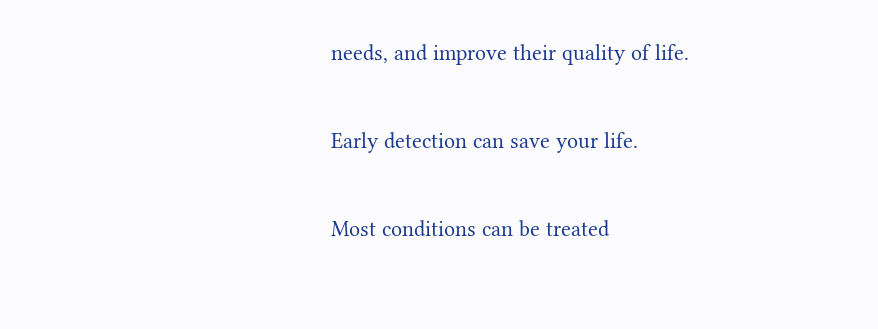needs, and improve their quality of life.

Early detection can save your life.

Most conditions can be treated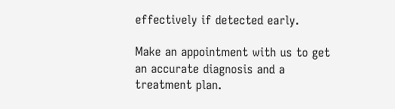effectively if detected early.

Make an appointment with us to get an accurate diagnosis and a treatment plan.